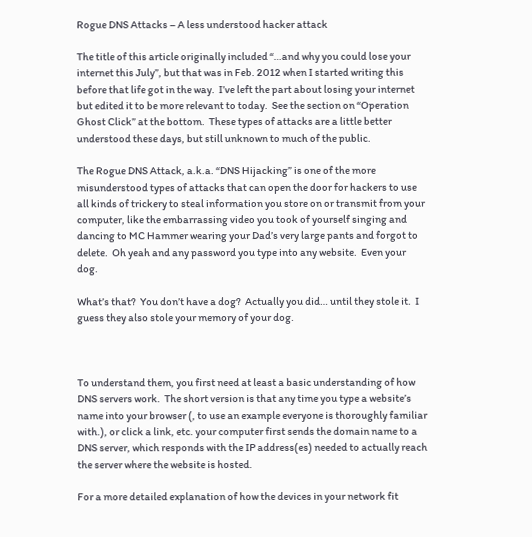Rogue DNS Attacks – A less understood hacker attack

The title of this article originally included “…and why you could lose your internet this July”, but that was in Feb. 2012 when I started writing this before that life got in the way.  I’ve left the part about losing your internet but edited it to be more relevant to today.  See the section on “Operation Ghost Click” at the bottom.  These types of attacks are a little better understood these days, but still unknown to much of the public.

The Rogue DNS Attack, a.k.a. “DNS Hijacking” is one of the more misunderstood types of attacks that can open the door for hackers to use all kinds of trickery to steal information you store on or transmit from your computer, like the embarrassing video you took of yourself singing and dancing to MC Hammer wearing your Dad’s very large pants and forgot to delete.  Oh yeah and any password you type into any website.  Even your dog.

What’s that?  You don’t have a dog?  Actually you did… until they stole it.  I guess they also stole your memory of your dog.



To understand them, you first need at least a basic understanding of how DNS servers work.  The short version is that any time you type a website’s name into your browser (, to use an example everyone is thoroughly familiar with.), or click a link, etc. your computer first sends the domain name to a DNS server, which responds with the IP address(es) needed to actually reach the server where the website is hosted.

For a more detailed explanation of how the devices in your network fit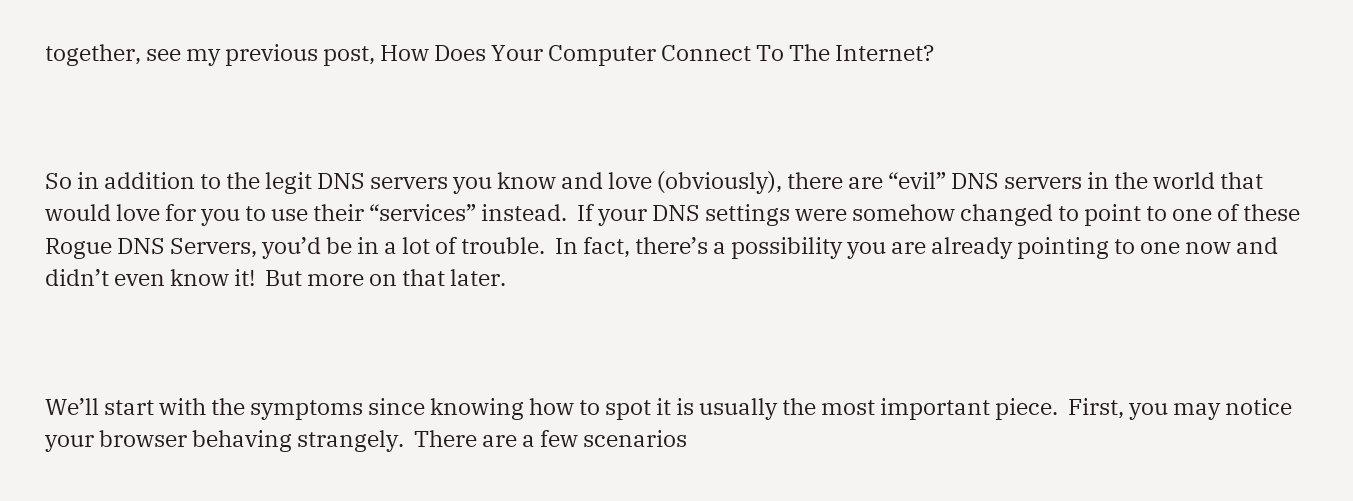together, see my previous post, How Does Your Computer Connect To The Internet?



So in addition to the legit DNS servers you know and love (obviously), there are “evil” DNS servers in the world that would love for you to use their “services” instead.  If your DNS settings were somehow changed to point to one of these Rogue DNS Servers, you’d be in a lot of trouble.  In fact, there’s a possibility you are already pointing to one now and didn’t even know it!  But more on that later.



We’ll start with the symptoms since knowing how to spot it is usually the most important piece.  First, you may notice your browser behaving strangely.  There are a few scenarios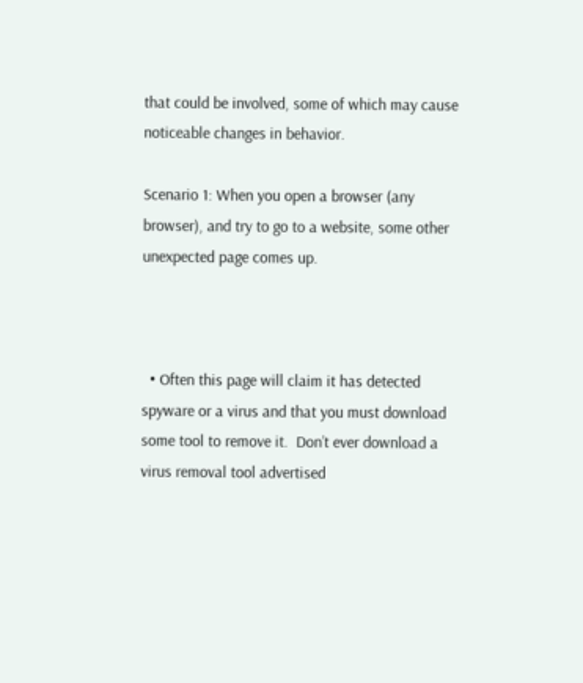that could be involved, some of which may cause noticeable changes in behavior.

Scenario 1: When you open a browser (any browser), and try to go to a website, some other unexpected page comes up.



  • Often this page will claim it has detected spyware or a virus and that you must download some tool to remove it.  Don’t ever download a virus removal tool advertised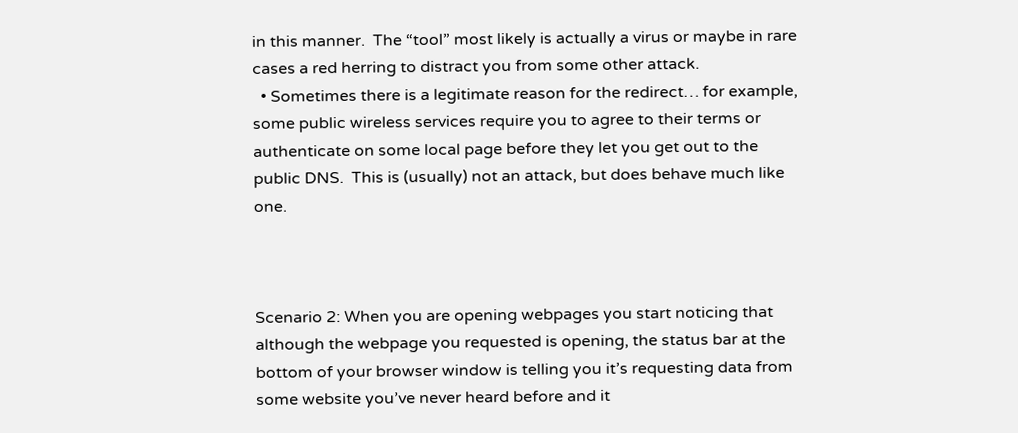in this manner.  The “tool” most likely is actually a virus or maybe in rare cases a red herring to distract you from some other attack.
  • Sometimes there is a legitimate reason for the redirect… for example, some public wireless services require you to agree to their terms or authenticate on some local page before they let you get out to the public DNS.  This is (usually) not an attack, but does behave much like one.



Scenario 2: When you are opening webpages you start noticing that although the webpage you requested is opening, the status bar at the bottom of your browser window is telling you it’s requesting data from some website you’ve never heard before and it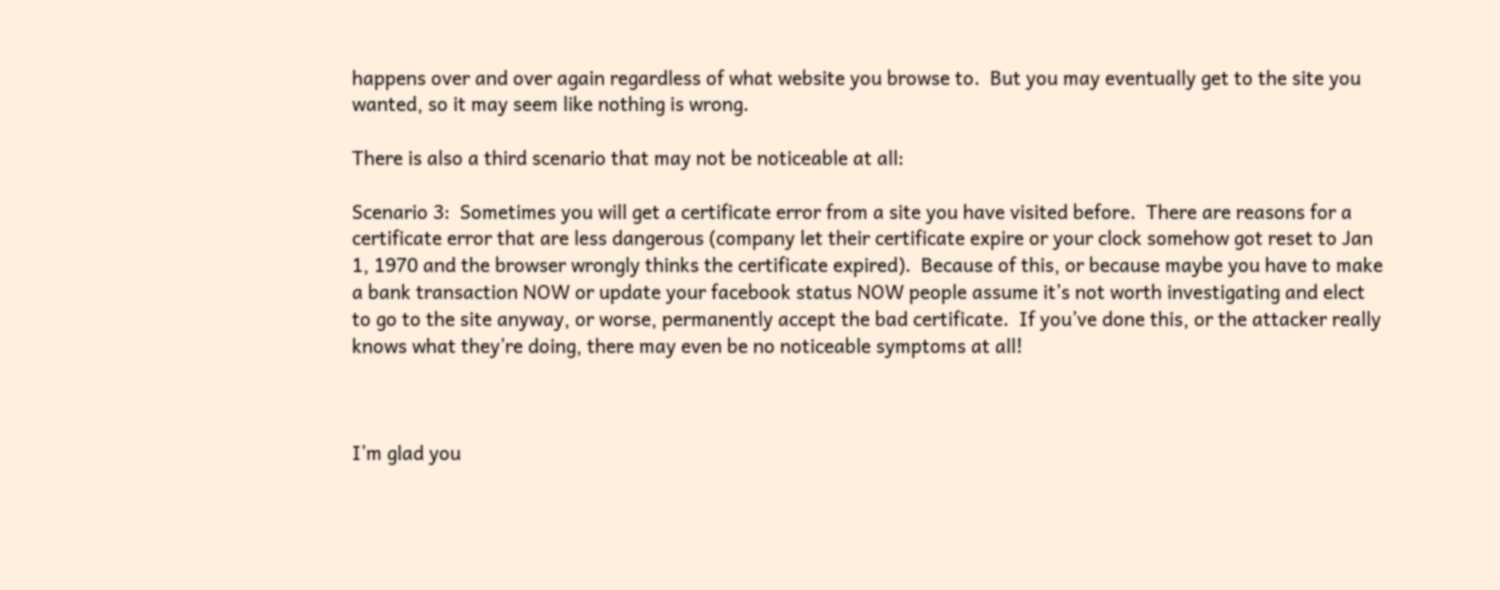happens over and over again regardless of what website you browse to.  But you may eventually get to the site you wanted, so it may seem like nothing is wrong.

There is also a third scenario that may not be noticeable at all:

Scenario 3:  Sometimes you will get a certificate error from a site you have visited before.  There are reasons for a certificate error that are less dangerous (company let their certificate expire or your clock somehow got reset to Jan 1, 1970 and the browser wrongly thinks the certificate expired).  Because of this, or because maybe you have to make a bank transaction NOW or update your facebook status NOW people assume it’s not worth investigating and elect to go to the site anyway, or worse, permanently accept the bad certificate.  If you’ve done this, or the attacker really knows what they’re doing, there may even be no noticeable symptoms at all!



I’m glad you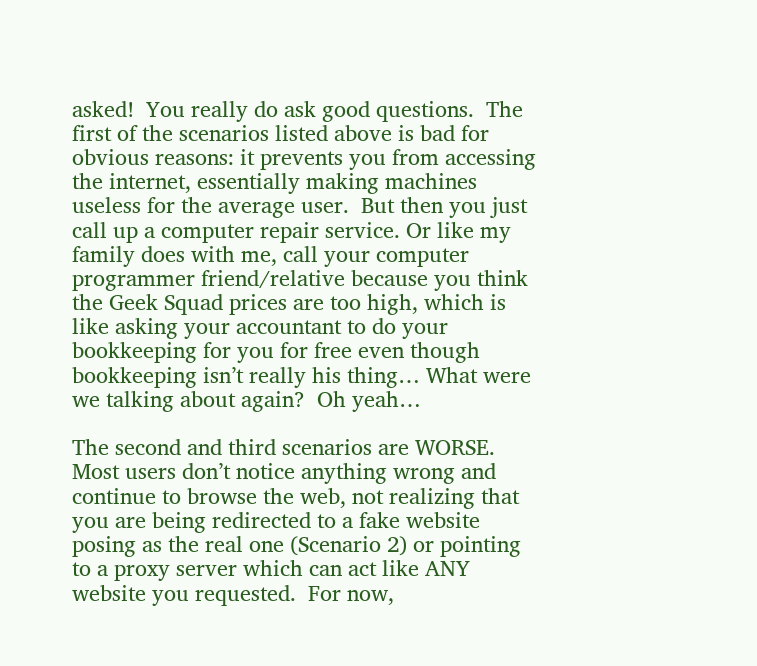asked!  You really do ask good questions.  The first of the scenarios listed above is bad for obvious reasons: it prevents you from accessing the internet, essentially making machines useless for the average user.  But then you just call up a computer repair service. Or like my family does with me, call your computer programmer friend/relative because you think the Geek Squad prices are too high, which is like asking your accountant to do your bookkeeping for you for free even though bookkeeping isn’t really his thing… What were we talking about again?  Oh yeah…

The second and third scenarios are WORSE.  Most users don’t notice anything wrong and continue to browse the web, not realizing that you are being redirected to a fake website posing as the real one (Scenario 2) or pointing to a proxy server which can act like ANY website you requested.  For now,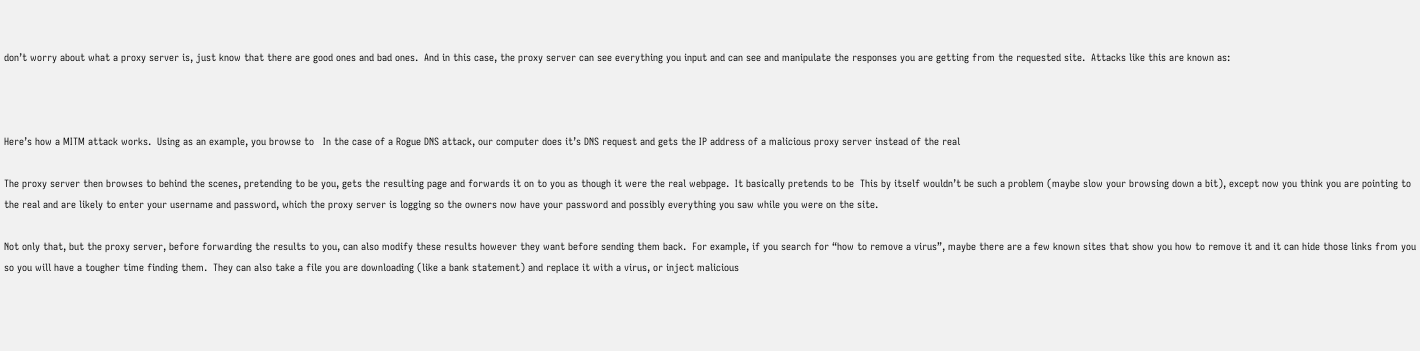don’t worry about what a proxy server is, just know that there are good ones and bad ones.  And in this case, the proxy server can see everything you input and can see and manipulate the responses you are getting from the requested site.  Attacks like this are known as:



Here’s how a MITM attack works.  Using as an example, you browse to   In the case of a Rogue DNS attack, our computer does it’s DNS request and gets the IP address of a malicious proxy server instead of the real

The proxy server then browses to behind the scenes, pretending to be you, gets the resulting page and forwards it on to you as though it were the real webpage.  It basically pretends to be  This by itself wouldn’t be such a problem (maybe slow your browsing down a bit), except now you think you are pointing to the real and are likely to enter your username and password, which the proxy server is logging so the owners now have your password and possibly everything you saw while you were on the site.

Not only that, but the proxy server, before forwarding the results to you, can also modify these results however they want before sending them back.  For example, if you search for “how to remove a virus”, maybe there are a few known sites that show you how to remove it and it can hide those links from you so you will have a tougher time finding them.  They can also take a file you are downloading (like a bank statement) and replace it with a virus, or inject malicious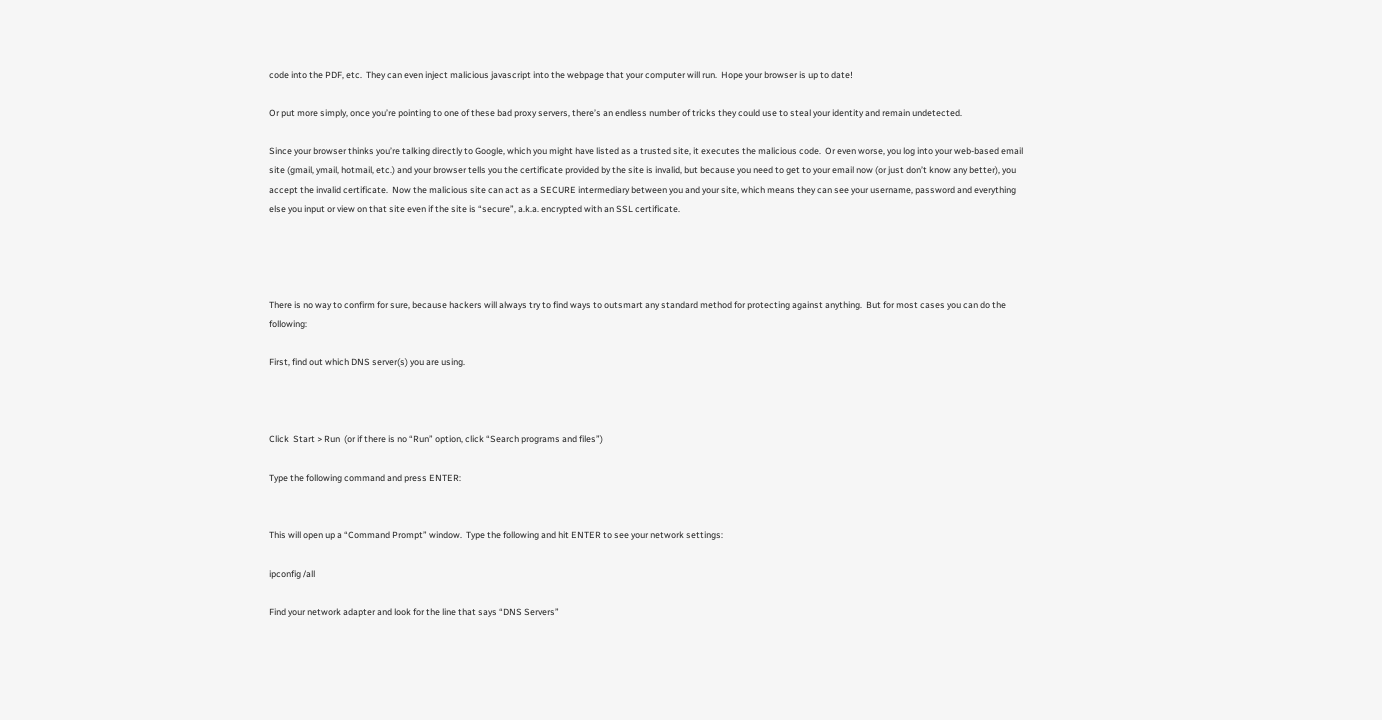code into the PDF, etc.  They can even inject malicious javascript into the webpage that your computer will run.  Hope your browser is up to date!

Or put more simply, once you’re pointing to one of these bad proxy servers, there’s an endless number of tricks they could use to steal your identity and remain undetected.

Since your browser thinks you’re talking directly to Google, which you might have listed as a trusted site, it executes the malicious code.  Or even worse, you log into your web-based email site (gmail, ymail, hotmail, etc.) and your browser tells you the certificate provided by the site is invalid, but because you need to get to your email now (or just don’t know any better), you accept the invalid certificate.  Now the malicious site can act as a SECURE intermediary between you and your site, which means they can see your username, password and everything else you input or view on that site even if the site is “secure”, a.k.a. encrypted with an SSL certificate.




There is no way to confirm for sure, because hackers will always try to find ways to outsmart any standard method for protecting against anything.  But for most cases you can do the following:

First, find out which DNS server(s) you are using.



Click  Start > Run  (or if there is no “Run” option, click “Search programs and files”)

Type the following command and press ENTER:


This will open up a “Command Prompt” window.  Type the following and hit ENTER to see your network settings:

ipconfig /all

Find your network adapter and look for the line that says “DNS Servers”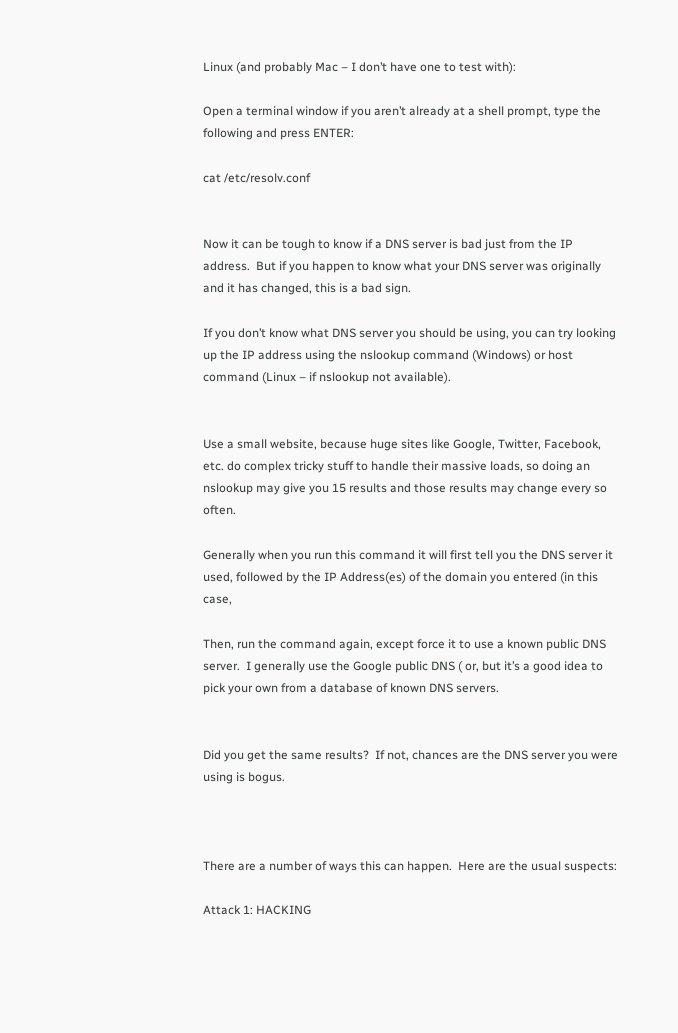Linux (and probably Mac – I don’t have one to test with):

Open a terminal window if you aren’t already at a shell prompt, type the following and press ENTER:

cat /etc/resolv.conf


Now it can be tough to know if a DNS server is bad just from the IP address.  But if you happen to know what your DNS server was originally and it has changed, this is a bad sign.

If you don’t know what DNS server you should be using, you can try looking up the IP address using the nslookup command (Windows) or host command (Linux – if nslookup not available).


Use a small website, because huge sites like Google, Twitter, Facebook, etc. do complex tricky stuff to handle their massive loads, so doing an nslookup may give you 15 results and those results may change every so often.

Generally when you run this command it will first tell you the DNS server it used, followed by the IP Address(es) of the domain you entered (in this case,

Then, run the command again, except force it to use a known public DNS server.  I generally use the Google public DNS ( or, but it’s a good idea to pick your own from a database of known DNS servers.


Did you get the same results?  If not, chances are the DNS server you were using is bogus.



There are a number of ways this can happen.  Here are the usual suspects:

Attack 1: HACKING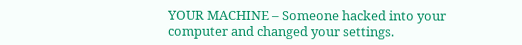YOUR MACHINE – Someone hacked into your computer and changed your settings.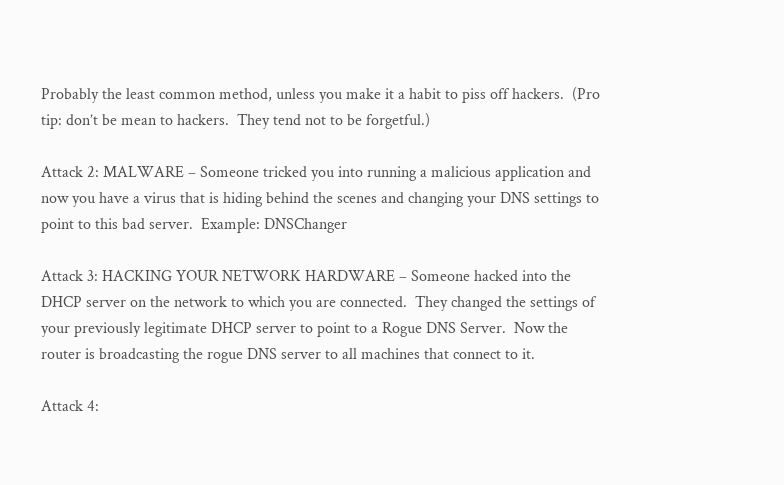Probably the least common method, unless you make it a habit to piss off hackers.  (Pro tip: don’t be mean to hackers.  They tend not to be forgetful.)

Attack 2: MALWARE – Someone tricked you into running a malicious application and now you have a virus that is hiding behind the scenes and changing your DNS settings to point to this bad server.  Example: DNSChanger

Attack 3: HACKING YOUR NETWORK HARDWARE – Someone hacked into the DHCP server on the network to which you are connected.  They changed the settings of your previously legitimate DHCP server to point to a Rogue DNS Server.  Now the router is broadcasting the rogue DNS server to all machines that connect to it.

Attack 4: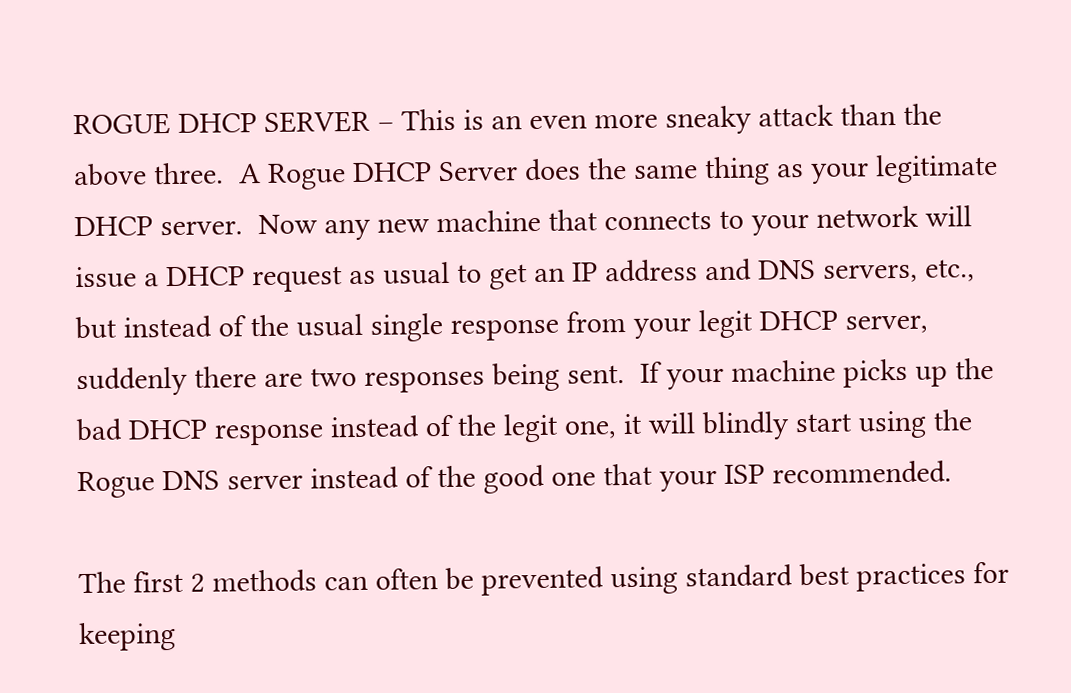ROGUE DHCP SERVER – This is an even more sneaky attack than the above three.  A Rogue DHCP Server does the same thing as your legitimate DHCP server.  Now any new machine that connects to your network will issue a DHCP request as usual to get an IP address and DNS servers, etc., but instead of the usual single response from your legit DHCP server, suddenly there are two responses being sent.  If your machine picks up the bad DHCP response instead of the legit one, it will blindly start using the Rogue DNS server instead of the good one that your ISP recommended.

The first 2 methods can often be prevented using standard best practices for keeping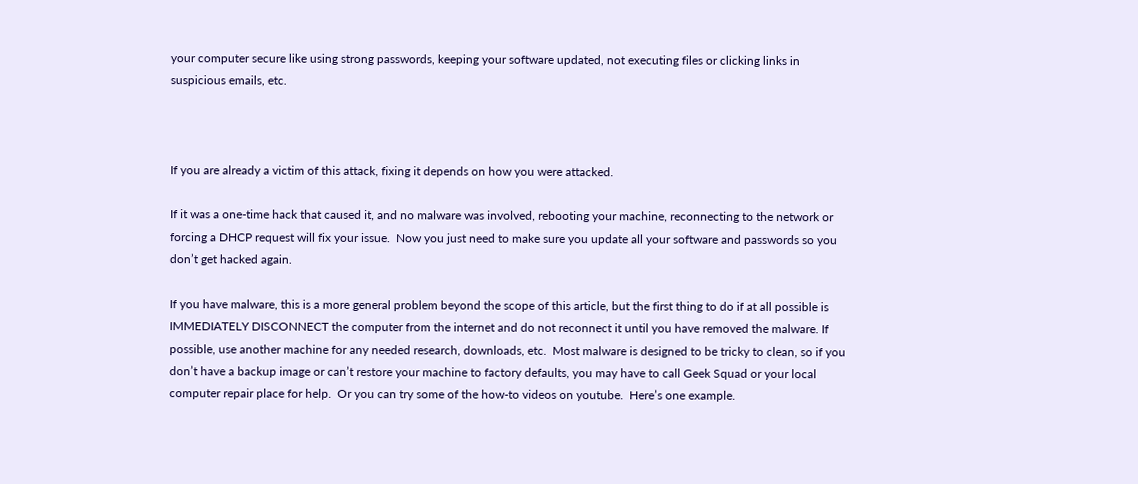your computer secure like using strong passwords, keeping your software updated, not executing files or clicking links in suspicious emails, etc.



If you are already a victim of this attack, fixing it depends on how you were attacked.

If it was a one-time hack that caused it, and no malware was involved, rebooting your machine, reconnecting to the network or forcing a DHCP request will fix your issue.  Now you just need to make sure you update all your software and passwords so you don’t get hacked again.

If you have malware, this is a more general problem beyond the scope of this article, but the first thing to do if at all possible is IMMEDIATELY DISCONNECT the computer from the internet and do not reconnect it until you have removed the malware. If possible, use another machine for any needed research, downloads, etc.  Most malware is designed to be tricky to clean, so if you don’t have a backup image or can’t restore your machine to factory defaults, you may have to call Geek Squad or your local computer repair place for help.  Or you can try some of the how-to videos on youtube.  Here’s one example.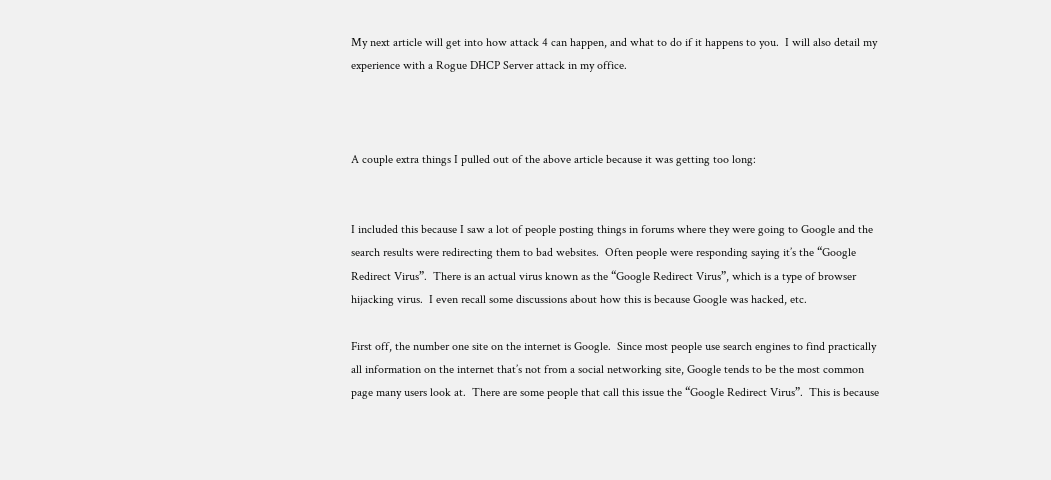My next article will get into how attack 4 can happen, and what to do if it happens to you.  I will also detail my experience with a Rogue DHCP Server attack in my office.



A couple extra things I pulled out of the above article because it was getting too long:


I included this because I saw a lot of people posting things in forums where they were going to Google and the search results were redirecting them to bad websites.  Often people were responding saying it’s the “Google Redirect Virus”.  There is an actual virus known as the “Google Redirect Virus”, which is a type of browser hijacking virus.  I even recall some discussions about how this is because Google was hacked, etc.

First off, the number one site on the internet is Google.  Since most people use search engines to find practically all information on the internet that’s not from a social networking site, Google tends to be the most common page many users look at.  There are some people that call this issue the “Google Redirect Virus”.  This is because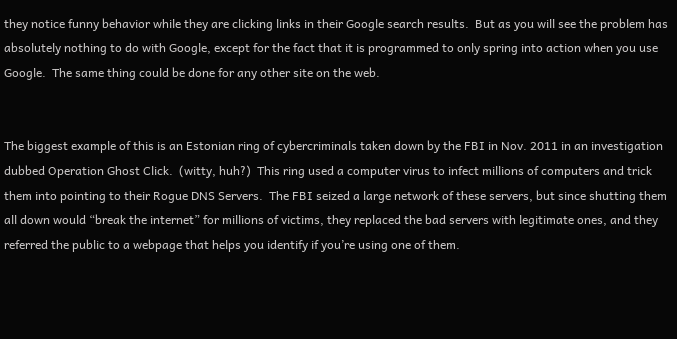they notice funny behavior while they are clicking links in their Google search results.  But as you will see the problem has absolutely nothing to do with Google, except for the fact that it is programmed to only spring into action when you use Google.  The same thing could be done for any other site on the web.


The biggest example of this is an Estonian ring of cybercriminals taken down by the FBI in Nov. 2011 in an investigation dubbed Operation Ghost Click.  (witty, huh?)  This ring used a computer virus to infect millions of computers and trick them into pointing to their Rogue DNS Servers.  The FBI seized a large network of these servers, but since shutting them all down would “break the internet” for millions of victims, they replaced the bad servers with legitimate ones, and they referred the public to a webpage that helps you identify if you’re using one of them.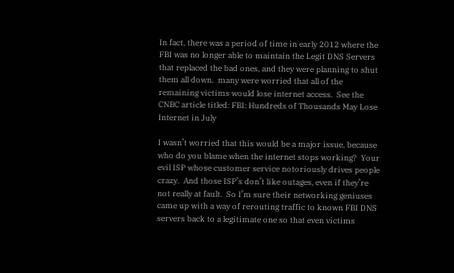In fact, there was a period of time in early 2012 where the FBI was no longer able to maintain the Legit DNS Servers that replaced the bad ones, and they were planning to shut them all down.  many were worried that all of the remaining victims would lose internet access.  See the CNBC article titled: FBI: Hundreds of Thousands May Lose Internet in July

I wasn’t worried that this would be a major issue, because who do you blame when the internet stops working?  Your evil ISP whose customer service notoriously drives people crazy.  And those ISP’s don’t like outages, even if they’re not really at fault.  So I’m sure their networking geniuses came up with a way of rerouting traffic to known FBI DNS servers back to a legitimate one so that even victims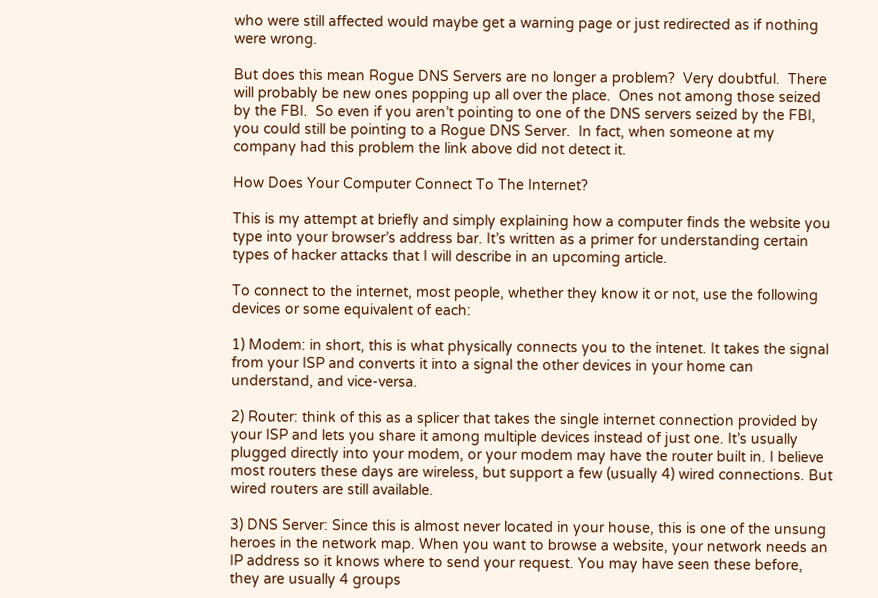who were still affected would maybe get a warning page or just redirected as if nothing were wrong.

But does this mean Rogue DNS Servers are no longer a problem?  Very doubtful.  There will probably be new ones popping up all over the place.  Ones not among those seized by the FBI.  So even if you aren’t pointing to one of the DNS servers seized by the FBI, you could still be pointing to a Rogue DNS Server.  In fact, when someone at my company had this problem the link above did not detect it.

How Does Your Computer Connect To The Internet?

This is my attempt at briefly and simply explaining how a computer finds the website you type into your browser’s address bar. It’s written as a primer for understanding certain types of hacker attacks that I will describe in an upcoming article.

To connect to the internet, most people, whether they know it or not, use the following devices or some equivalent of each:

1) Modem: in short, this is what physically connects you to the intenet. It takes the signal from your ISP and converts it into a signal the other devices in your home can understand, and vice-versa.

2) Router: think of this as a splicer that takes the single internet connection provided by your ISP and lets you share it among multiple devices instead of just one. It’s usually plugged directly into your modem, or your modem may have the router built in. I believe most routers these days are wireless, but support a few (usually 4) wired connections. But wired routers are still available.

3) DNS Server: Since this is almost never located in your house, this is one of the unsung heroes in the network map. When you want to browse a website, your network needs an IP address so it knows where to send your request. You may have seen these before, they are usually 4 groups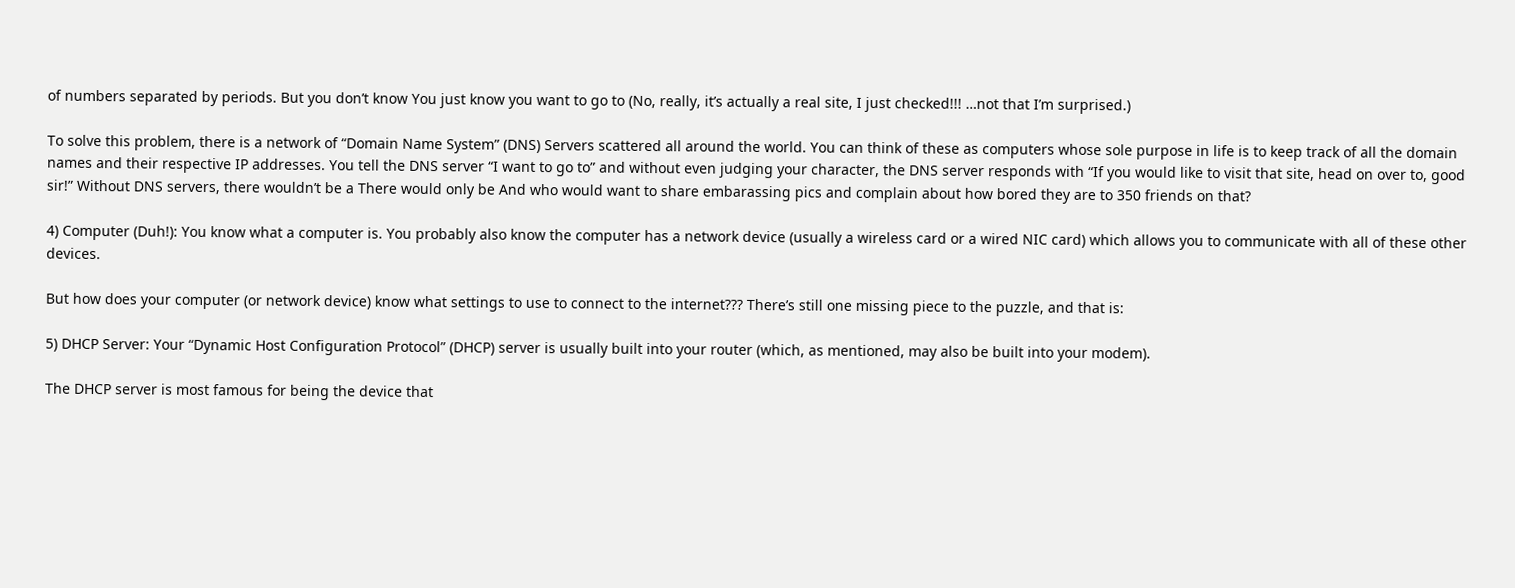of numbers separated by periods. But you don’t know You just know you want to go to (No, really, it’s actually a real site, I just checked!!! …not that I’m surprised.)

To solve this problem, there is a network of “Domain Name System” (DNS) Servers scattered all around the world. You can think of these as computers whose sole purpose in life is to keep track of all the domain names and their respective IP addresses. You tell the DNS server “I want to go to” and without even judging your character, the DNS server responds with “If you would like to visit that site, head on over to, good sir!” Without DNS servers, there wouldn’t be a There would only be And who would want to share embarassing pics and complain about how bored they are to 350 friends on that?

4) Computer (Duh!): You know what a computer is. You probably also know the computer has a network device (usually a wireless card or a wired NIC card) which allows you to communicate with all of these other devices.

But how does your computer (or network device) know what settings to use to connect to the internet??? There’s still one missing piece to the puzzle, and that is:

5) DHCP Server: Your “Dynamic Host Configuration Protocol” (DHCP) server is usually built into your router (which, as mentioned, may also be built into your modem).

The DHCP server is most famous for being the device that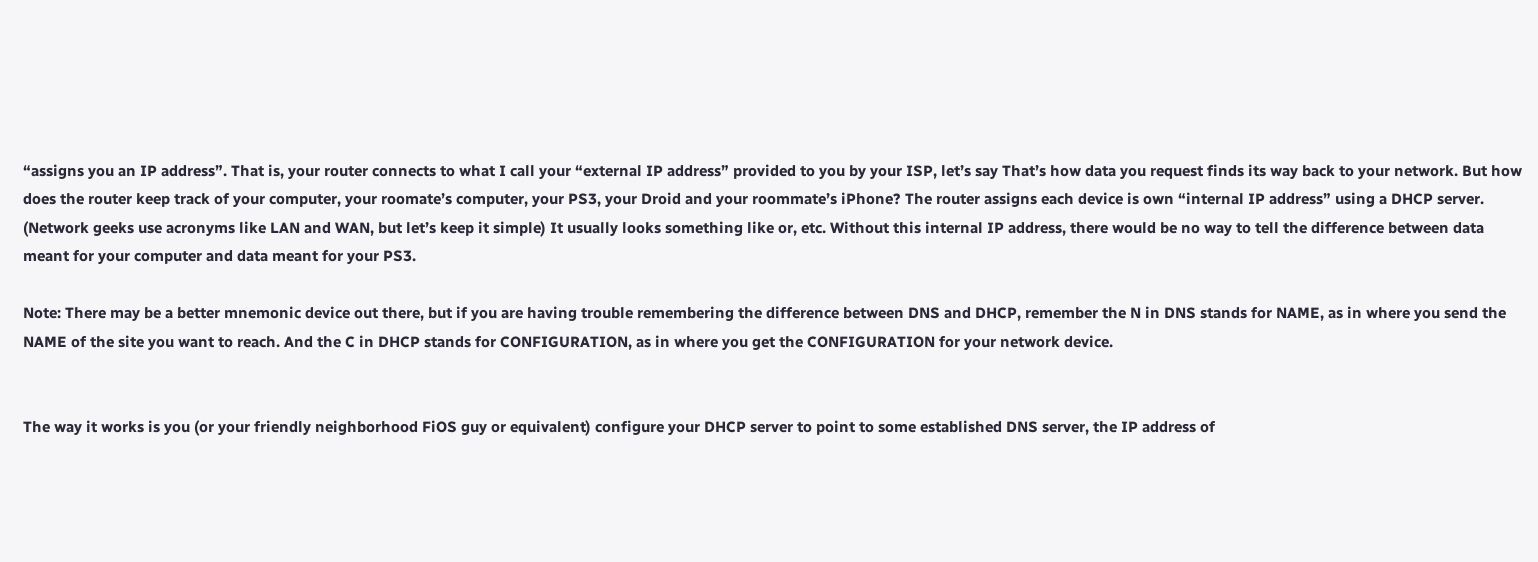“assigns you an IP address”. That is, your router connects to what I call your “external IP address” provided to you by your ISP, let’s say That’s how data you request finds its way back to your network. But how does the router keep track of your computer, your roomate’s computer, your PS3, your Droid and your roommate’s iPhone? The router assigns each device is own “internal IP address” using a DHCP server. (Network geeks use acronyms like LAN and WAN, but let’s keep it simple) It usually looks something like or, etc. Without this internal IP address, there would be no way to tell the difference between data meant for your computer and data meant for your PS3.

Note: There may be a better mnemonic device out there, but if you are having trouble remembering the difference between DNS and DHCP, remember the N in DNS stands for NAME, as in where you send the NAME of the site you want to reach. And the C in DHCP stands for CONFIGURATION, as in where you get the CONFIGURATION for your network device.


The way it works is you (or your friendly neighborhood FiOS guy or equivalent) configure your DHCP server to point to some established DNS server, the IP address of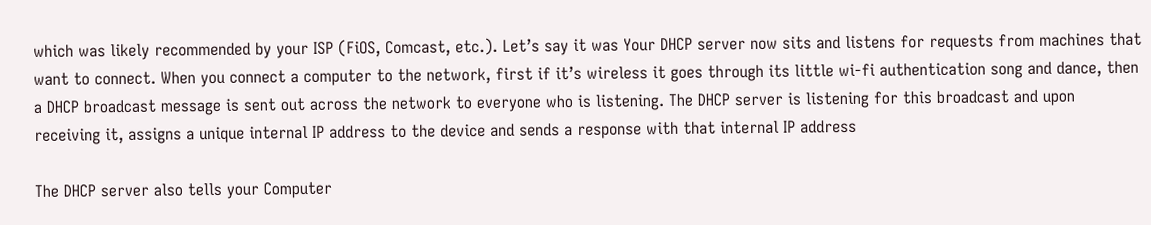which was likely recommended by your ISP (FiOS, Comcast, etc.). Let’s say it was Your DHCP server now sits and listens for requests from machines that want to connect. When you connect a computer to the network, first if it’s wireless it goes through its little wi-fi authentication song and dance, then a DHCP broadcast message is sent out across the network to everyone who is listening. The DHCP server is listening for this broadcast and upon receiving it, assigns a unique internal IP address to the device and sends a response with that internal IP address

The DHCP server also tells your Computer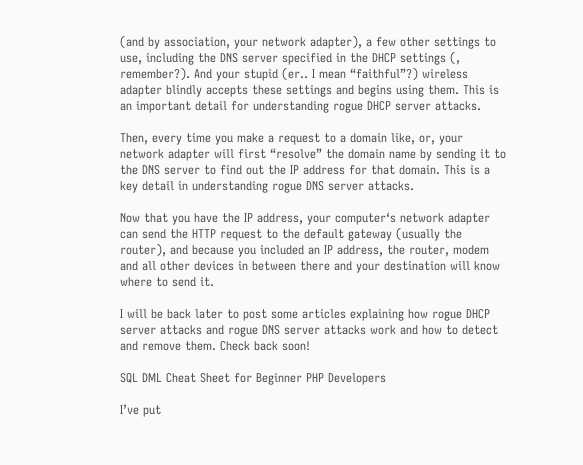(and by association, your network adapter), a few other settings to use, including the DNS server specified in the DHCP settings (, remember?). And your stupid (er.. I mean “faithful”?) wireless adapter blindly accepts these settings and begins using them. This is an important detail for understanding rogue DHCP server attacks.

Then, every time you make a request to a domain like, or, your network adapter will first “resolve” the domain name by sending it to the DNS server to find out the IP address for that domain. This is a key detail in understanding rogue DNS server attacks.

Now that you have the IP address, your computer‘s network adapter can send the HTTP request to the default gateway (usually the router), and because you included an IP address, the router, modem and all other devices in between there and your destination will know where to send it.

I will be back later to post some articles explaining how rogue DHCP server attacks and rogue DNS server attacks work and how to detect and remove them. Check back soon!

SQL DML Cheat Sheet for Beginner PHP Developers

I’ve put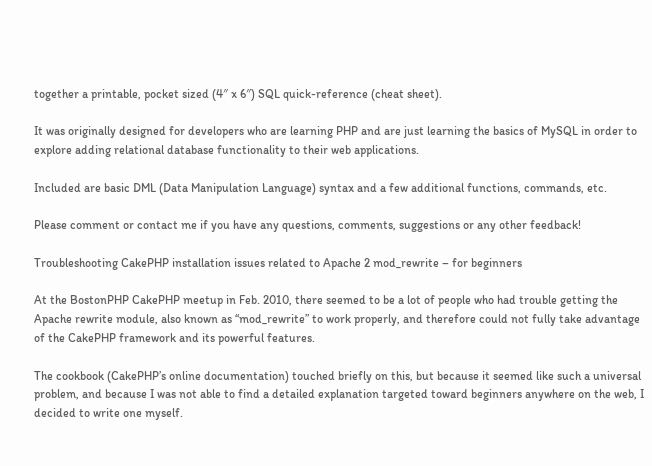together a printable, pocket sized (4″ x 6″) SQL quick-reference (cheat sheet).

It was originally designed for developers who are learning PHP and are just learning the basics of MySQL in order to explore adding relational database functionality to their web applications.

Included are basic DML (Data Manipulation Language) syntax and a few additional functions, commands, etc.

Please comment or contact me if you have any questions, comments, suggestions or any other feedback!

Troubleshooting CakePHP installation issues related to Apache 2 mod_rewrite – for beginners

At the BostonPHP CakePHP meetup in Feb. 2010, there seemed to be a lot of people who had trouble getting the Apache rewrite module, also known as “mod_rewrite” to work properly, and therefore could not fully take advantage of the CakePHP framework and its powerful features.

The cookbook (CakePHP’s online documentation) touched briefly on this, but because it seemed like such a universal problem, and because I was not able to find a detailed explanation targeted toward beginners anywhere on the web, I decided to write one myself.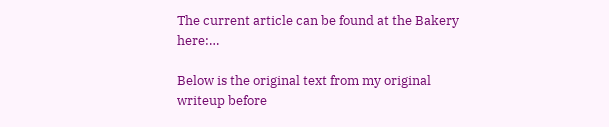The current article can be found at the Bakery here:…

Below is the original text from my original writeup before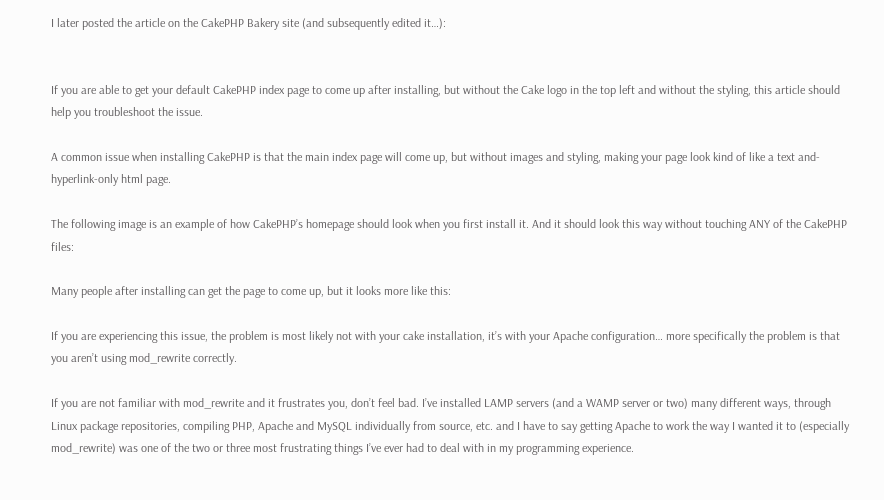I later posted the article on the CakePHP Bakery site (and subsequently edited it…):


If you are able to get your default CakePHP index page to come up after installing, but without the Cake logo in the top left and without the styling, this article should help you troubleshoot the issue.

A common issue when installing CakePHP is that the main index page will come up, but without images and styling, making your page look kind of like a text and-hyperlink-only html page.

The following image is an example of how CakePHP’s homepage should look when you first install it. And it should look this way without touching ANY of the CakePHP files:

Many people after installing can get the page to come up, but it looks more like this:

If you are experiencing this issue, the problem is most likely not with your cake installation, it’s with your Apache configuration… more specifically the problem is that you aren’t using mod_rewrite correctly.

If you are not familiar with mod_rewrite and it frustrates you, don’t feel bad. I’ve installed LAMP servers (and a WAMP server or two) many different ways, through Linux package repositories, compiling PHP, Apache and MySQL individually from source, etc. and I have to say getting Apache to work the way I wanted it to (especially mod_rewrite) was one of the two or three most frustrating things I’ve ever had to deal with in my programming experience.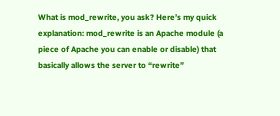What is mod_rewrite, you ask? Here’s my quick explanation: mod_rewrite is an Apache module (a piece of Apache you can enable or disable) that basically allows the server to “rewrite”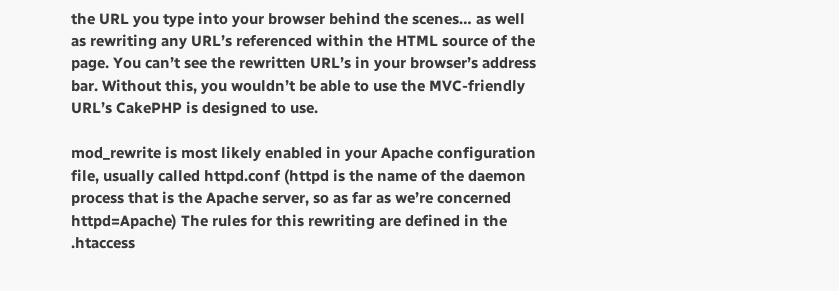the URL you type into your browser behind the scenes… as well as rewriting any URL’s referenced within the HTML source of the page. You can’t see the rewritten URL’s in your browser’s address bar. Without this, you wouldn’t be able to use the MVC-friendly URL’s CakePHP is designed to use.

mod_rewrite is most likely enabled in your Apache configuration file, usually called httpd.conf (httpd is the name of the daemon process that is the Apache server, so as far as we’re concerned httpd=Apache) The rules for this rewriting are defined in the .htaccess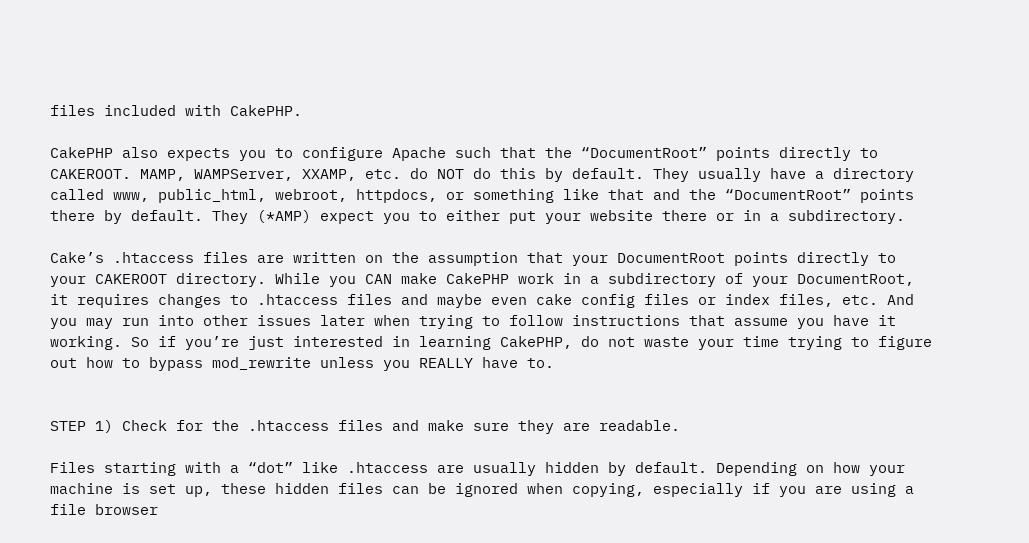files included with CakePHP.

CakePHP also expects you to configure Apache such that the “DocumentRoot” points directly to CAKEROOT. MAMP, WAMPServer, XXAMP, etc. do NOT do this by default. They usually have a directory called www, public_html, webroot, httpdocs, or something like that and the “DocumentRoot” points there by default. They (*AMP) expect you to either put your website there or in a subdirectory.

Cake’s .htaccess files are written on the assumption that your DocumentRoot points directly to your CAKEROOT directory. While you CAN make CakePHP work in a subdirectory of your DocumentRoot, it requires changes to .htaccess files and maybe even cake config files or index files, etc. And you may run into other issues later when trying to follow instructions that assume you have it working. So if you’re just interested in learning CakePHP, do not waste your time trying to figure out how to bypass mod_rewrite unless you REALLY have to.


STEP 1) Check for the .htaccess files and make sure they are readable.

Files starting with a “dot” like .htaccess are usually hidden by default. Depending on how your machine is set up, these hidden files can be ignored when copying, especially if you are using a file browser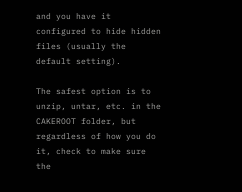and you have it configured to hide hidden files (usually the default setting).

The safest option is to unzip, untar, etc. in the CAKEROOT folder, but regardless of how you do it, check to make sure the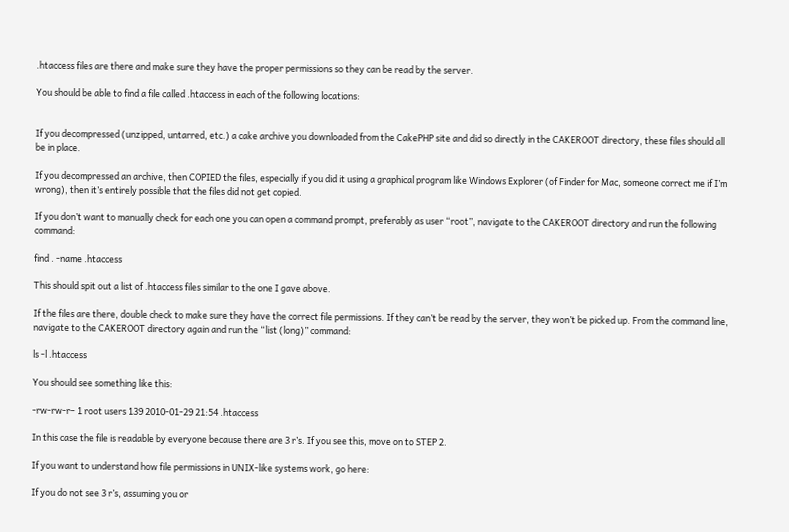.htaccess files are there and make sure they have the proper permissions so they can be read by the server.

You should be able to find a file called .htaccess in each of the following locations:


If you decompressed (unzipped, untarred, etc.) a cake archive you downloaded from the CakePHP site and did so directly in the CAKEROOT directory, these files should all be in place.

If you decompressed an archive, then COPIED the files, especially if you did it using a graphical program like Windows Explorer (of Finder for Mac, someone correct me if I’m wrong), then it’s entirely possible that the files did not get copied.

If you don’t want to manually check for each one you can open a command prompt, preferably as user “root”, navigate to the CAKEROOT directory and run the following command:

find . -name .htaccess

This should spit out a list of .htaccess files similar to the one I gave above.

If the files are there, double check to make sure they have the correct file permissions. If they can’t be read by the server, they won’t be picked up. From the command line, navigate to the CAKEROOT directory again and run the “list (long)” command:

ls -l .htaccess

You should see something like this:

-rw-rw-r– 1 root users 139 2010-01-29 21:54 .htaccess

In this case the file is readable by everyone because there are 3 r’s. If you see this, move on to STEP 2.

If you want to understand how file permissions in UNIX-like systems work, go here:

If you do not see 3 r’s, assuming you or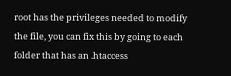root has the privileges needed to modify the file, you can fix this by going to each folder that has an .htaccess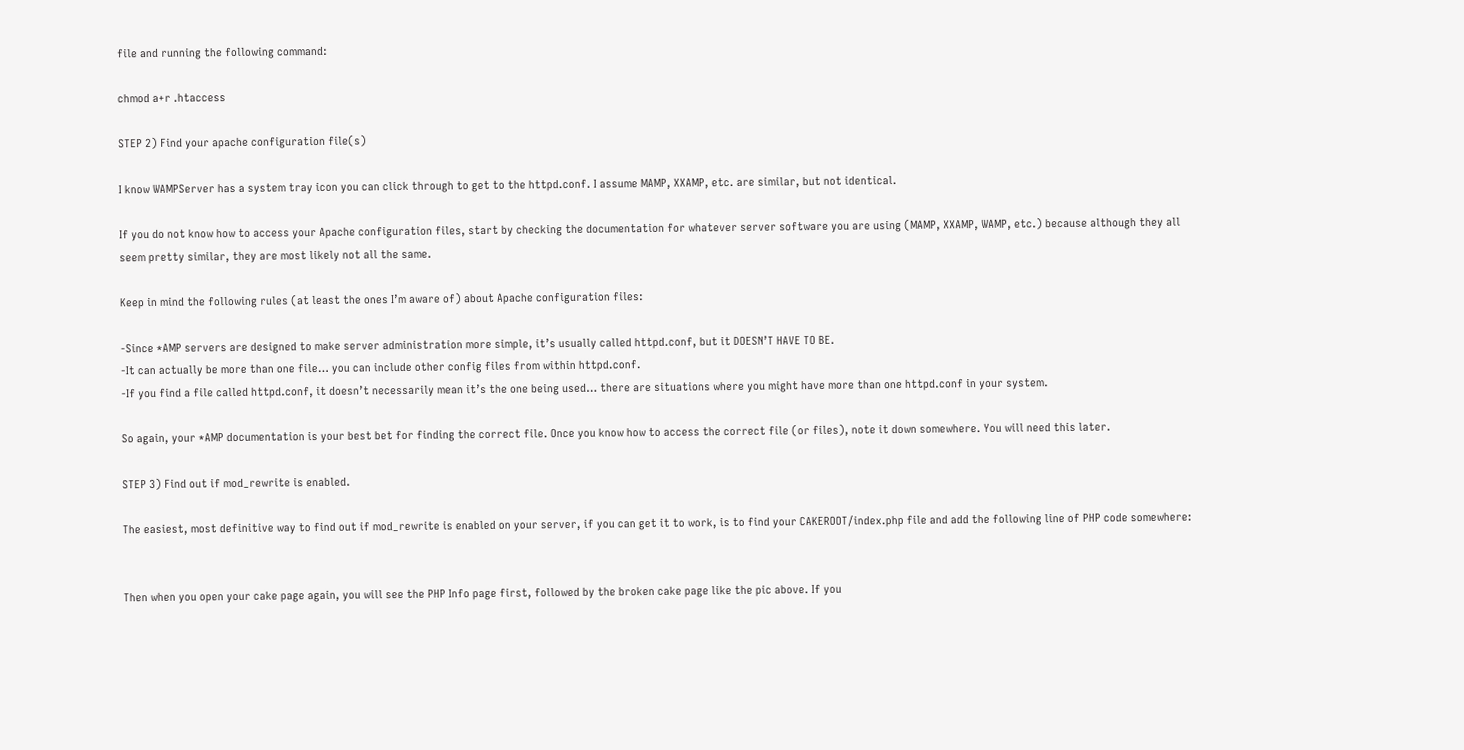file and running the following command:

chmod a+r .htaccess

STEP 2) Find your apache configuration file(s)

I know WAMPServer has a system tray icon you can click through to get to the httpd.conf. I assume MAMP, XXAMP, etc. are similar, but not identical.

If you do not know how to access your Apache configuration files, start by checking the documentation for whatever server software you are using (MAMP, XXAMP, WAMP, etc.) because although they all seem pretty similar, they are most likely not all the same.

Keep in mind the following rules (at least the ones I’m aware of) about Apache configuration files:

-Since *AMP servers are designed to make server administration more simple, it’s usually called httpd.conf, but it DOESN’T HAVE TO BE.
-It can actually be more than one file… you can include other config files from within httpd.conf.
-If you find a file called httpd.conf, it doesn’t necessarily mean it’s the one being used… there are situations where you might have more than one httpd.conf in your system.

So again, your *AMP documentation is your best bet for finding the correct file. Once you know how to access the correct file (or files), note it down somewhere. You will need this later.

STEP 3) Find out if mod_rewrite is enabled.

The easiest, most definitive way to find out if mod_rewrite is enabled on your server, if you can get it to work, is to find your CAKEROOT/index.php file and add the following line of PHP code somewhere:


Then when you open your cake page again, you will see the PHP Info page first, followed by the broken cake page like the pic above. If you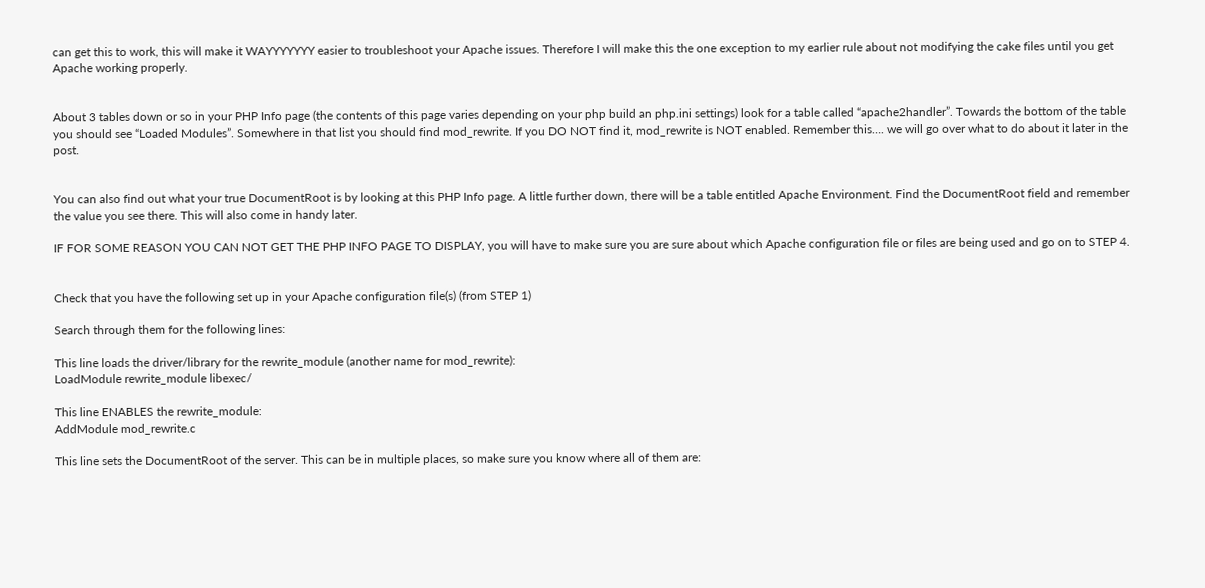can get this to work, this will make it WAYYYYYYY easier to troubleshoot your Apache issues. Therefore I will make this the one exception to my earlier rule about not modifying the cake files until you get Apache working properly.


About 3 tables down or so in your PHP Info page (the contents of this page varies depending on your php build an php.ini settings) look for a table called “apache2handler”. Towards the bottom of the table you should see “Loaded Modules”. Somewhere in that list you should find mod_rewrite. If you DO NOT find it, mod_rewrite is NOT enabled. Remember this…. we will go over what to do about it later in the post.


You can also find out what your true DocumentRoot is by looking at this PHP Info page. A little further down, there will be a table entitled Apache Environment. Find the DocumentRoot field and remember the value you see there. This will also come in handy later.

IF FOR SOME REASON YOU CAN NOT GET THE PHP INFO PAGE TO DISPLAY, you will have to make sure you are sure about which Apache configuration file or files are being used and go on to STEP 4.


Check that you have the following set up in your Apache configuration file(s) (from STEP 1)

Search through them for the following lines:

This line loads the driver/library for the rewrite_module (another name for mod_rewrite):
LoadModule rewrite_module libexec/

This line ENABLES the rewrite_module:
AddModule mod_rewrite.c

This line sets the DocumentRoot of the server. This can be in multiple places, so make sure you know where all of them are: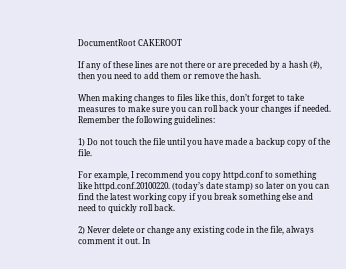DocumentRoot CAKEROOT

If any of these lines are not there or are preceded by a hash (#), then you need to add them or remove the hash.

When making changes to files like this, don’t forget to take measures to make sure you can roll back your changes if needed. Remember the following guidelines:

1) Do not touch the file until you have made a backup copy of the file.

For example, I recommend you copy httpd.conf to something like httpd.conf.20100220. (today’s date stamp) so later on you can find the latest working copy if you break something else and need to quickly roll back.

2) Never delete or change any existing code in the file, always comment it out. In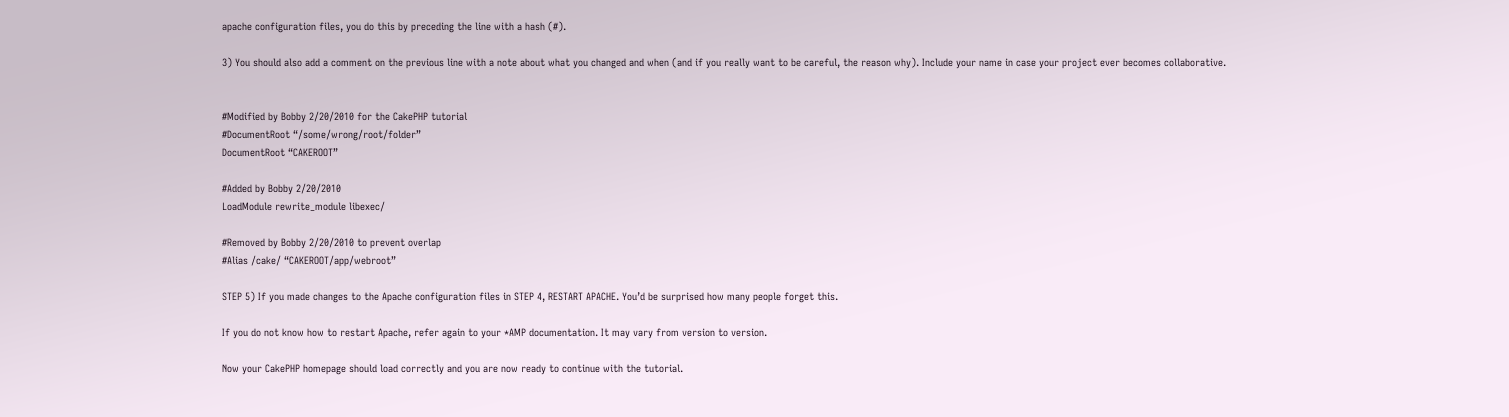apache configuration files, you do this by preceding the line with a hash (#).

3) You should also add a comment on the previous line with a note about what you changed and when (and if you really want to be careful, the reason why). Include your name in case your project ever becomes collaborative.


#Modified by Bobby 2/20/2010 for the CakePHP tutorial
#DocumentRoot “/some/wrong/root/folder”
DocumentRoot “CAKEROOT”

#Added by Bobby 2/20/2010
LoadModule rewrite_module libexec/

#Removed by Bobby 2/20/2010 to prevent overlap
#Alias /cake/ “CAKEROOT/app/webroot”

STEP 5) If you made changes to the Apache configuration files in STEP 4, RESTART APACHE. You’d be surprised how many people forget this.

If you do not know how to restart Apache, refer again to your *AMP documentation. It may vary from version to version.

Now your CakePHP homepage should load correctly and you are now ready to continue with the tutorial.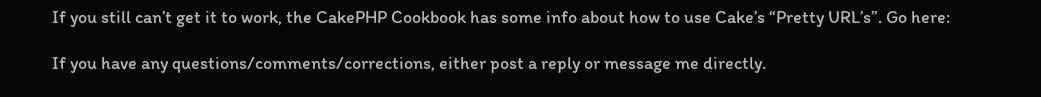If you still can’t get it to work, the CakePHP Cookbook has some info about how to use Cake’s “Pretty URL’s”. Go here:

If you have any questions/comments/corrections, either post a reply or message me directly.